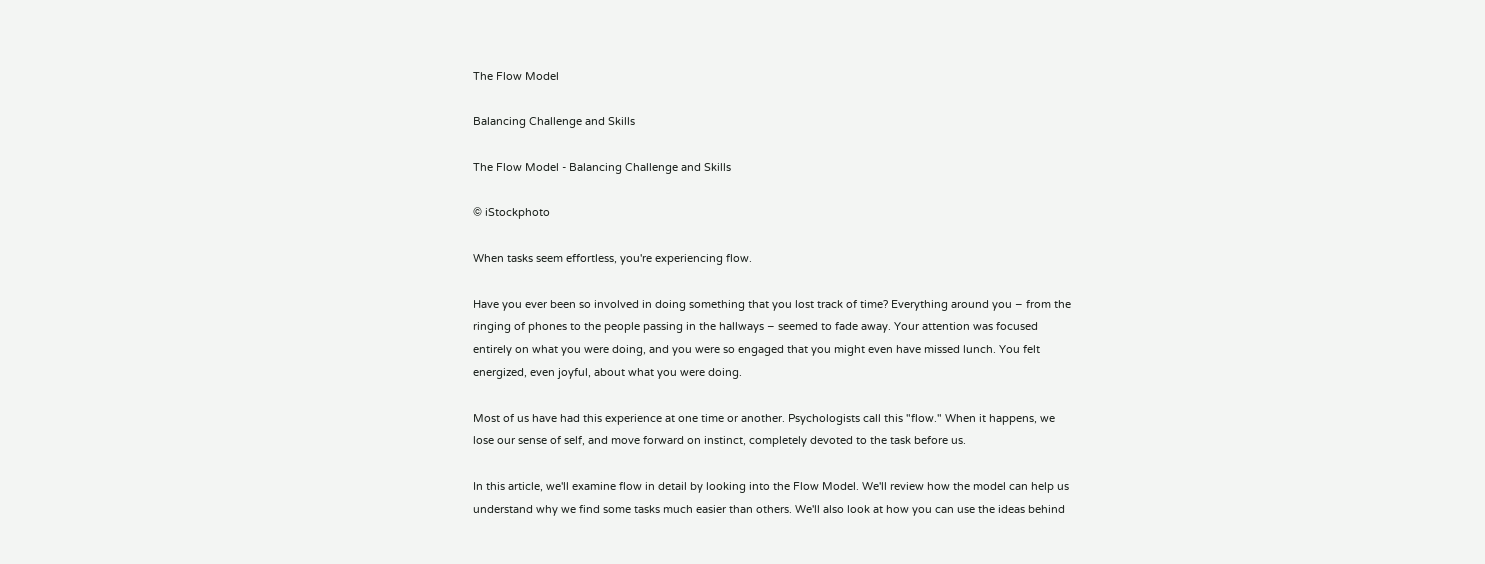The Flow Model

Balancing Challenge and Skills

The Flow Model - Balancing Challenge and Skills

© iStockphoto

When tasks seem effortless, you're experiencing flow.

Have you ever been so involved in doing something that you lost track of time? Everything around you – from the ringing of phones to the people passing in the hallways – seemed to fade away. Your attention was focused entirely on what you were doing, and you were so engaged that you might even have missed lunch. You felt energized, even joyful, about what you were doing.

Most of us have had this experience at one time or another. Psychologists call this "flow." When it happens, we lose our sense of self, and move forward on instinct, completely devoted to the task before us.

In this article, we'll examine flow in detail by looking into the Flow Model. We'll review how the model can help us understand why we find some tasks much easier than others. We'll also look at how you can use the ideas behind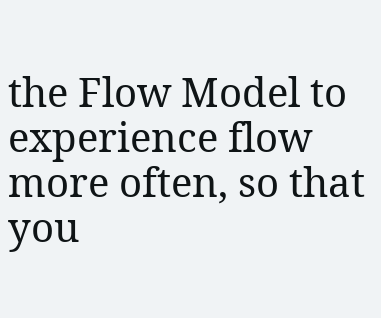the Flow Model to experience flow more often, so that you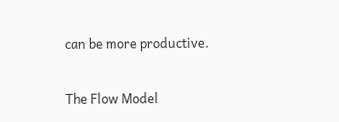can be more productive.

The Flow Model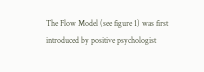The Flow Model (see figure 1) was first introduced by positive psychologist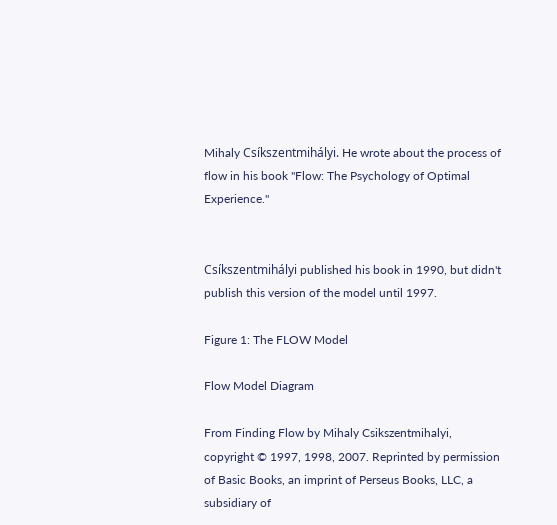Mihaly Csíkszentmihályi. He wrote about the process of flow in his book "Flow: The Psychology of Optimal Experience."


Csíkszentmihályi published his book in 1990, but didn't publish this version of the model until 1997.

Figure 1: The FLOW Model

Flow Model Diagram

From Finding Flow by Mihaly Csikszentmihalyi, copyright © 1997, 1998, 2007. Reprinted by permission of Basic Books, an imprint of Perseus Books, LLC, a subsidiary of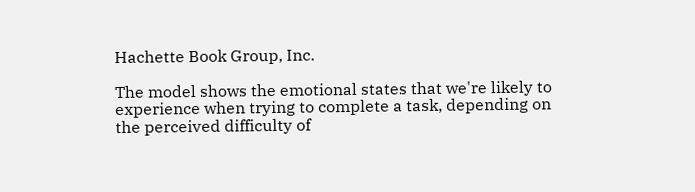Hachette Book Group, Inc.

The model shows the emotional states that we're likely to experience when trying to complete a task, depending on the perceived difficulty of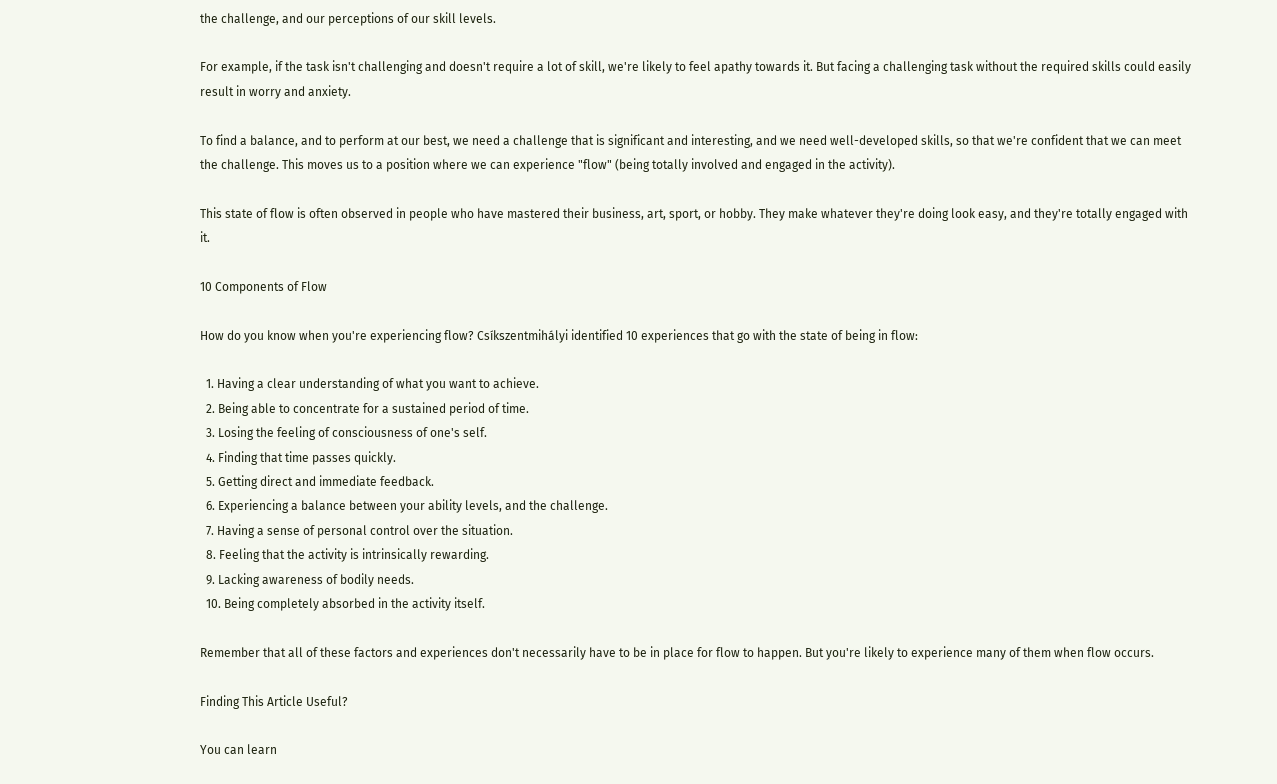the challenge, and our perceptions of our skill levels.

For example, if the task isn't challenging and doesn't require a lot of skill, we're likely to feel apathy towards it. But facing a challenging task without the required skills could easily result in worry and anxiety.

To find a balance, and to perform at our best, we need a challenge that is significant and interesting, and we need well-developed skills, so that we're confident that we can meet the challenge. This moves us to a position where we can experience "flow" (being totally involved and engaged in the activity).

This state of flow is often observed in people who have mastered their business, art, sport, or hobby. They make whatever they're doing look easy, and they're totally engaged with it.

10 Components of Flow

How do you know when you're experiencing flow? Csíkszentmihályi identified 10 experiences that go with the state of being in flow:

  1. Having a clear understanding of what you want to achieve.
  2. Being able to concentrate for a sustained period of time.
  3. Losing the feeling of consciousness of one's self.
  4. Finding that time passes quickly.
  5. Getting direct and immediate feedback.
  6. Experiencing a balance between your ability levels, and the challenge.
  7. Having a sense of personal control over the situation.
  8. Feeling that the activity is intrinsically rewarding.
  9. Lacking awareness of bodily needs.
  10. Being completely absorbed in the activity itself.

Remember that all of these factors and experiences don't necessarily have to be in place for flow to happen. But you're likely to experience many of them when flow occurs.

Finding This Article Useful?

You can learn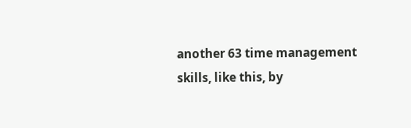another 63 time management skills, like this, by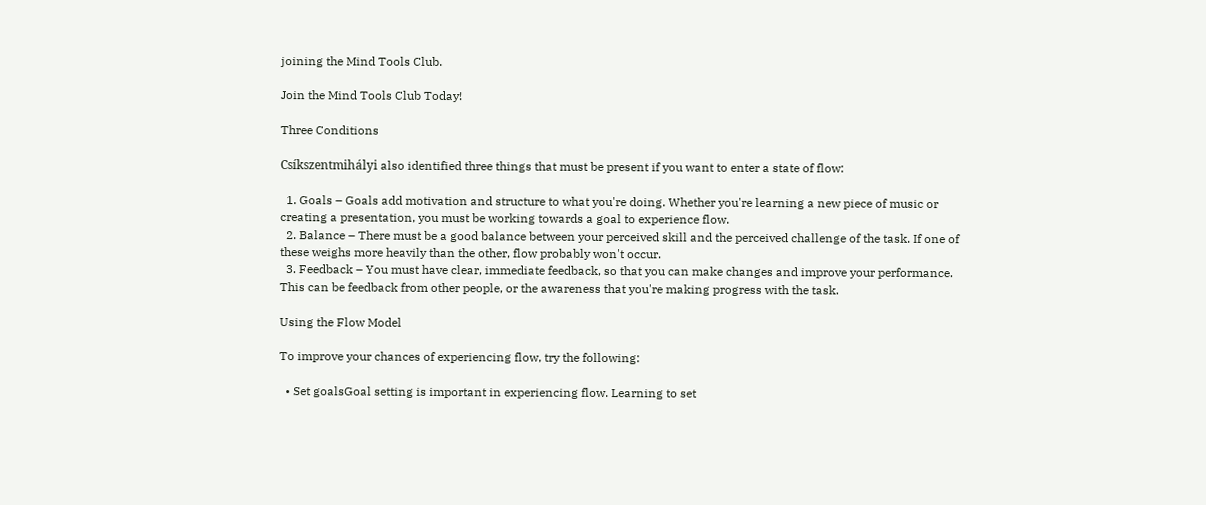joining the Mind Tools Club.

Join the Mind Tools Club Today!

Three Conditions

Csíkszentmihályi also identified three things that must be present if you want to enter a state of flow:

  1. Goals – Goals add motivation and structure to what you're doing. Whether you're learning a new piece of music or creating a presentation, you must be working towards a goal to experience flow.
  2. Balance – There must be a good balance between your perceived skill and the perceived challenge of the task. If one of these weighs more heavily than the other, flow probably won't occur.
  3. Feedback – You must have clear, immediate feedback, so that you can make changes and improve your performance. This can be feedback from other people, or the awareness that you're making progress with the task.

Using the Flow Model

To improve your chances of experiencing flow, try the following:

  • Set goalsGoal setting is important in experiencing flow. Learning to set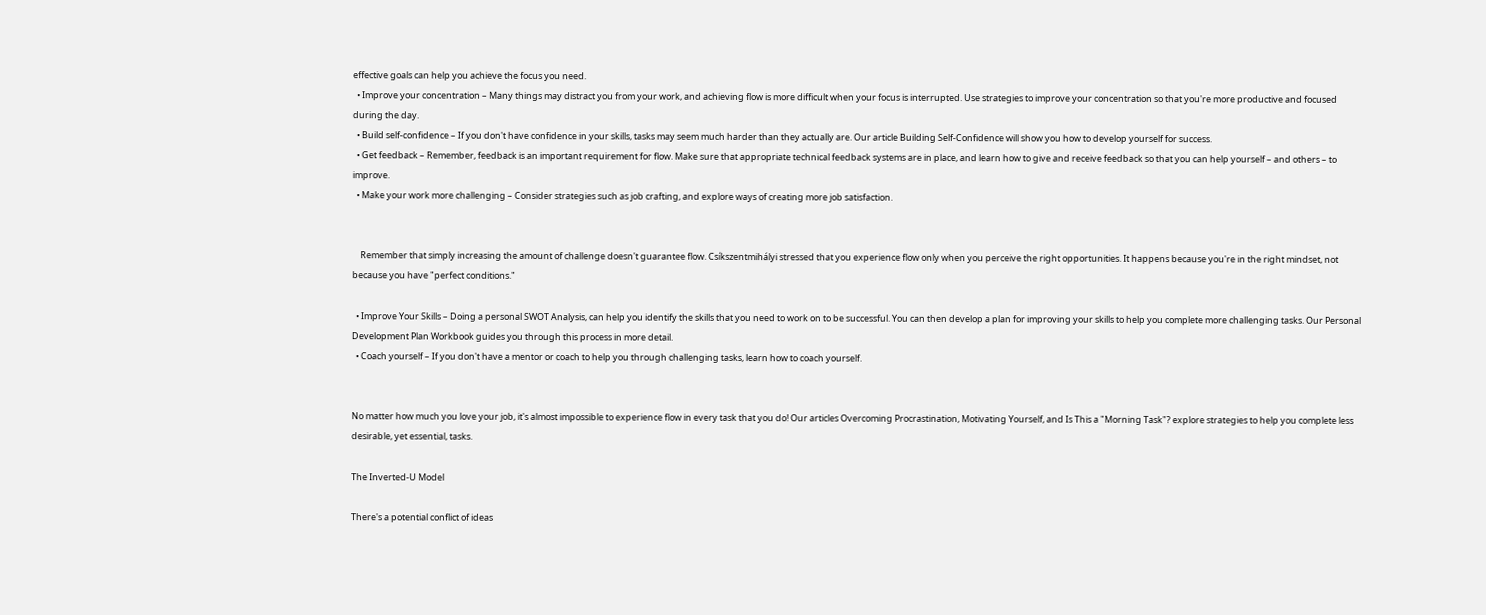effective goals can help you achieve the focus you need.
  • Improve your concentration – Many things may distract you from your work, and achieving flow is more difficult when your focus is interrupted. Use strategies to improve your concentration so that you're more productive and focused during the day.
  • Build self-confidence – If you don't have confidence in your skills, tasks may seem much harder than they actually are. Our article Building Self-Confidence will show you how to develop yourself for success.
  • Get feedback – Remember, feedback is an important requirement for flow. Make sure that appropriate technical feedback systems are in place, and learn how to give and receive feedback so that you can help yourself – and others – to improve.
  • Make your work more challenging – Consider strategies such as job crafting, and explore ways of creating more job satisfaction.


    Remember that simply increasing the amount of challenge doesn't guarantee flow. Csíkszentmihályi stressed that you experience flow only when you perceive the right opportunities. It happens because you're in the right mindset, not because you have "perfect conditions."

  • Improve Your Skills – Doing a personal SWOT Analysis, can help you identify the skills that you need to work on to be successful. You can then develop a plan for improving your skills to help you complete more challenging tasks. Our Personal Development Plan Workbook guides you through this process in more detail.
  • Coach yourself – If you don't have a mentor or coach to help you through challenging tasks, learn how to coach yourself.


No matter how much you love your job, it's almost impossible to experience flow in every task that you do! Our articles Overcoming Procrastination, Motivating Yourself, and Is This a "Morning Task"? explore strategies to help you complete less desirable, yet essential, tasks.

The Inverted-U Model

There's a potential conflict of ideas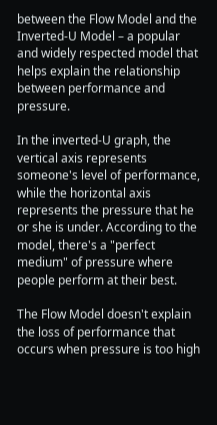between the Flow Model and the Inverted-U Model – a popular and widely respected model that helps explain the relationship between performance and pressure.

In the inverted-U graph, the vertical axis represents someone's level of performance, while the horizontal axis represents the pressure that he or she is under. According to the model, there's a "perfect medium" of pressure where people perform at their best.

The Flow Model doesn't explain the loss of performance that occurs when pressure is too high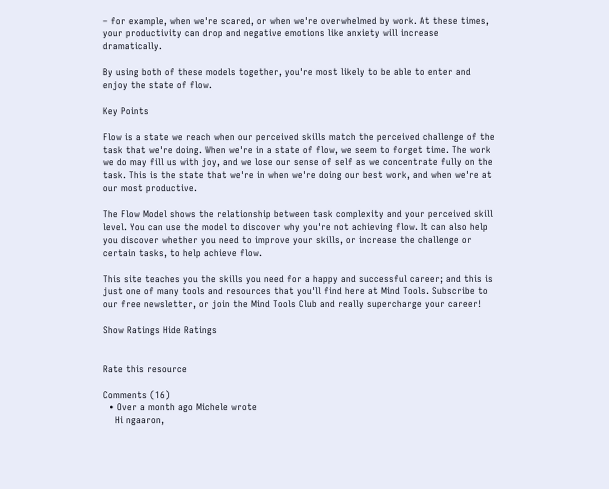– for example, when we're scared, or when we're overwhelmed by work. At these times, your productivity can drop and negative emotions like anxiety will increase dramatically.

By using both of these models together, you're most likely to be able to enter and enjoy the state of flow.

Key Points

Flow is a state we reach when our perceived skills match the perceived challenge of the task that we're doing. When we're in a state of flow, we seem to forget time. The work we do may fill us with joy, and we lose our sense of self as we concentrate fully on the task. This is the state that we're in when we're doing our best work, and when we're at our most productive.

The Flow Model shows the relationship between task complexity and your perceived skill level. You can use the model to discover why you're not achieving flow. It can also help you discover whether you need to improve your skills, or increase the challenge or certain tasks, to help achieve flow.

This site teaches you the skills you need for a happy and successful career; and this is just one of many tools and resources that you'll find here at Mind Tools. Subscribe to our free newsletter, or join the Mind Tools Club and really supercharge your career!

Show Ratings Hide Ratings


Rate this resource

Comments (16)
  • Over a month ago Michele wrote
    Hi ngaaron,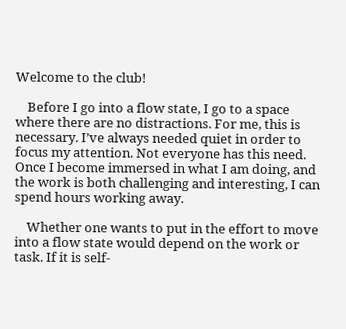Welcome to the club!

    Before I go into a flow state, I go to a space where there are no distractions. For me, this is necessary. I’ve always needed quiet in order to focus my attention. Not everyone has this need. Once I become immersed in what I am doing, and the work is both challenging and interesting, I can spend hours working away.

    Whether one wants to put in the effort to move into a flow state would depend on the work or task. If it is self-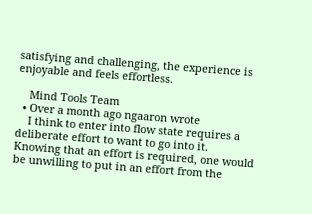satisfying and challenging, the experience is enjoyable and feels effortless.

    Mind Tools Team
  • Over a month ago ngaaron wrote
    I think to enter into flow state requires a deliberate effort to want to go into it. Knowing that an effort is required, one would be unwilling to put in an effort from the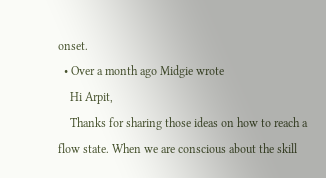onset.
  • Over a month ago Midgie wrote
    Hi Arpit,
    Thanks for sharing those ideas on how to reach a flow state. When we are conscious about the skill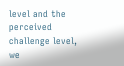level and the perceived challenge level, we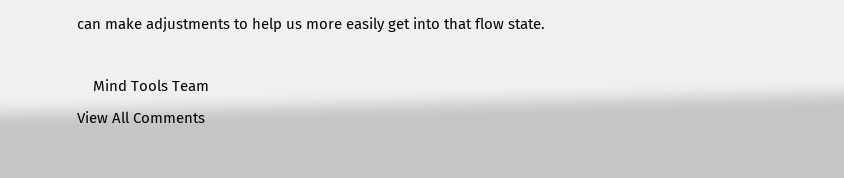can make adjustments to help us more easily get into that flow state.

    Mind Tools Team
View All Comments